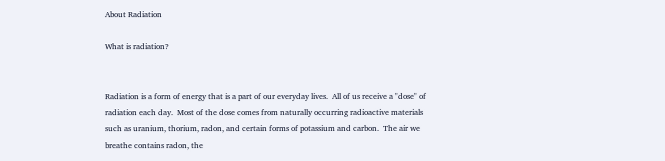About Radiation

What is radiation?


Radiation is a form of energy that is a part of our everyday lives.  All of us receive a "dose" of radiation each day.  Most of the dose comes from naturally occurring radioactive materials such as uranium, thorium, radon, and certain forms of potassium and carbon.  The air we breathe contains radon, the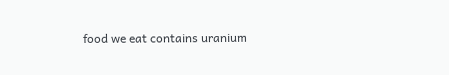food we eat contains uranium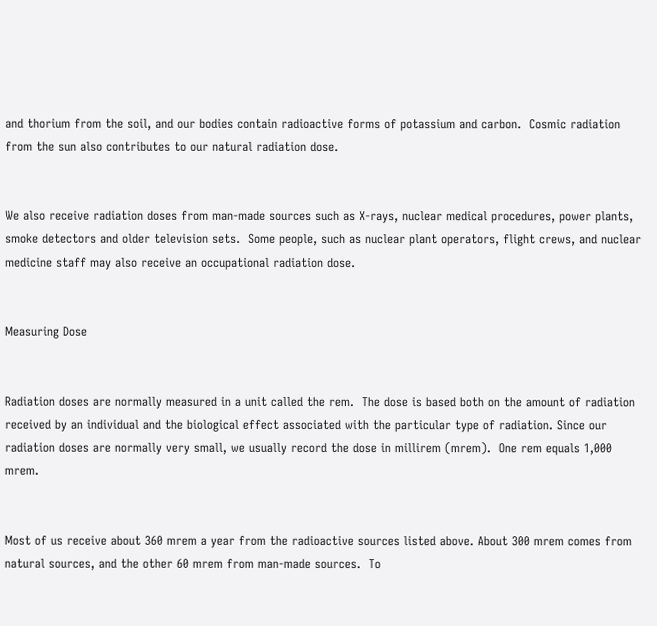and thorium from the soil, and our bodies contain radioactive forms of potassium and carbon.  Cosmic radiation from the sun also contributes to our natural radiation dose.


We also receive radiation doses from man-made sources such as X-rays, nuclear medical procedures, power plants, smoke detectors and older television sets.  Some people, such as nuclear plant operators, flight crews, and nuclear medicine staff may also receive an occupational radiation dose.


Measuring Dose


Radiation doses are normally measured in a unit called the rem.  The dose is based both on the amount of radiation received by an individual and the biological effect associated with the particular type of radiation. Since our radiation doses are normally very small, we usually record the dose in millirem (mrem).  One rem equals 1,000 mrem.


Most of us receive about 360 mrem a year from the radioactive sources listed above. About 300 mrem comes from natural sources, and the other 60 mrem from man-made sources.  To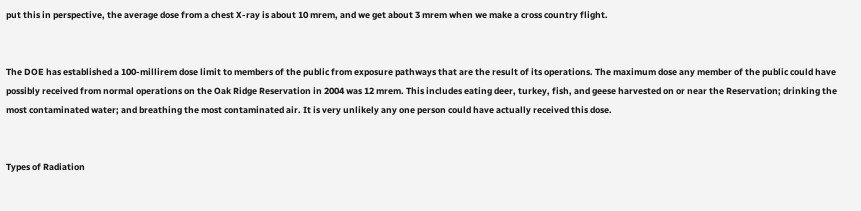put this in perspective, the average dose from a chest X-ray is about 10 mrem, and we get about 3 mrem when we make a cross country flight.


The DOE has established a 100-millirem dose limit to members of the public from exposure pathways that are the result of its operations. The maximum dose any member of the public could have possibly received from normal operations on the Oak Ridge Reservation in 2004 was 12 mrem. This includes eating deer, turkey, fish, and geese harvested on or near the Reservation; drinking the most contaminated water; and breathing the most contaminated air. It is very unlikely any one person could have actually received this dose.


Types of Radiation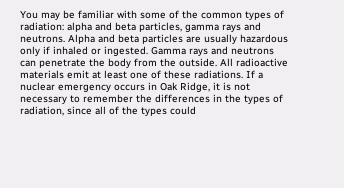You may be familiar with some of the common types of radiation: alpha and beta particles, gamma rays and neutrons. Alpha and beta particles are usually hazardous only if inhaled or ingested. Gamma rays and neutrons can penetrate the body from the outside. All radioactive materials emit at least one of these radiations. If a nuclear emergency occurs in Oak Ridge, it is not necessary to remember the differences in the types of radiation, since all of the types could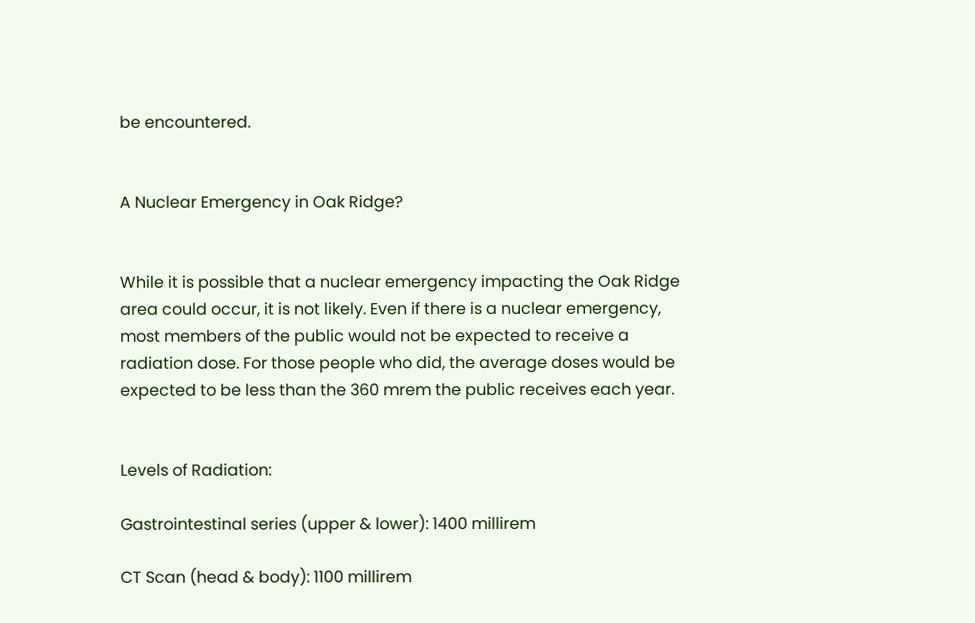be encountered.


A Nuclear Emergency in Oak Ridge?


While it is possible that a nuclear emergency impacting the Oak Ridge area could occur, it is not likely. Even if there is a nuclear emergency, most members of the public would not be expected to receive a radiation dose. For those people who did, the average doses would be expected to be less than the 360 mrem the public receives each year.


Levels of Radiation:

Gastrointestinal series (upper & lower): 1400 millirem

CT Scan (head & body): 1100 millirem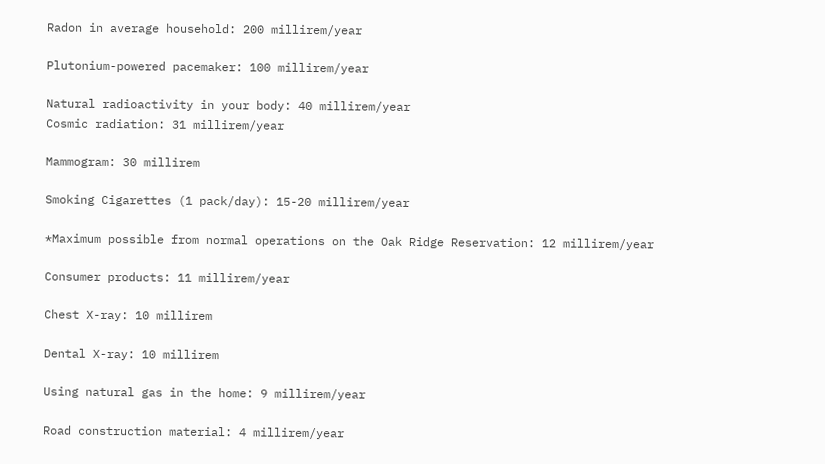Radon in average household: 200 millirem/year

Plutonium-powered pacemaker: 100 millirem/year

Natural radioactivity in your body: 40 millirem/year
Cosmic radiation: 31 millirem/year

Mammogram: 30 millirem

Smoking Cigarettes (1 pack/day): 15-20 millirem/year

*Maximum possible from normal operations on the Oak Ridge Reservation: 12 millirem/year

Consumer products: 11 millirem/year

Chest X-ray: 10 millirem

Dental X-ray: 10 millirem

Using natural gas in the home: 9 millirem/year

Road construction material: 4 millirem/year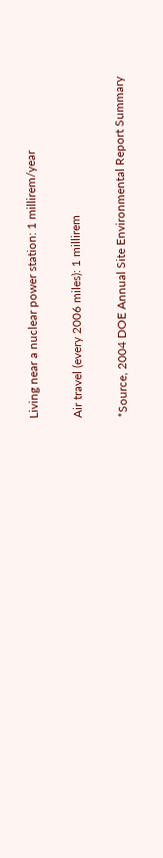Living near a nuclear power station: 1 millirem/year

Air travel (every 2006 miles): 1 millirem

*Source, 2004 DOE Annual Site Environmental Report Summary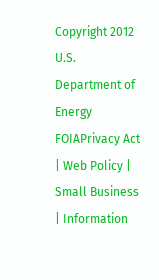Copyright 2012 U.S. Department of Energy
FOIAPrivacy Act | Web Policy | Small Business | Information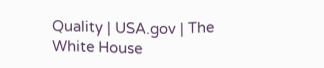Quality | USA.gov | The White House